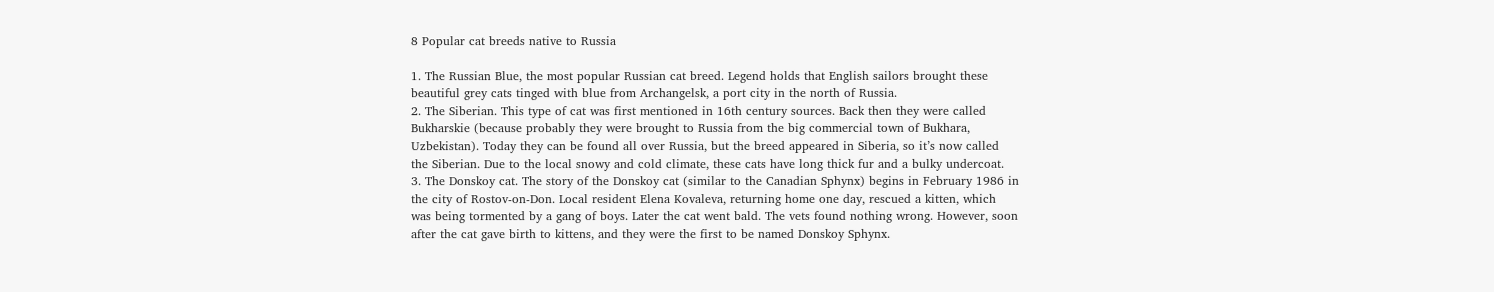8 Popular cat breeds native to Russia

1. The Russian Blue, the most popular Russian cat breed. Legend holds that English sailors brought these beautiful grey cats tinged with blue from Archangelsk, a port city in the north of Russia.
2. The Siberian. This type of cat was first mentioned in 16th century sources. Back then they were called Bukharskie (because probably they were brought to Russia from the big commercial town of Bukhara, Uzbekistan). Today they can be found all over Russia, but the breed appeared in Siberia, so it’s now called the Siberian. Due to the local snowy and cold climate, these cats have long thick fur and a bulky undercoat.
3. The Donskoy cat. The story of the Donskoy cat (similar to the Canadian Sphynx) begins in February 1986 in the city of Rostov-on-Don. Local resident Elena Kovaleva, returning home one day, rescued a kitten, which was being tormented by a gang of boys. Later the cat went bald. The vets found nothing wrong. However, soon after the cat gave birth to kittens, and they were the first to be named Donskoy Sphynx.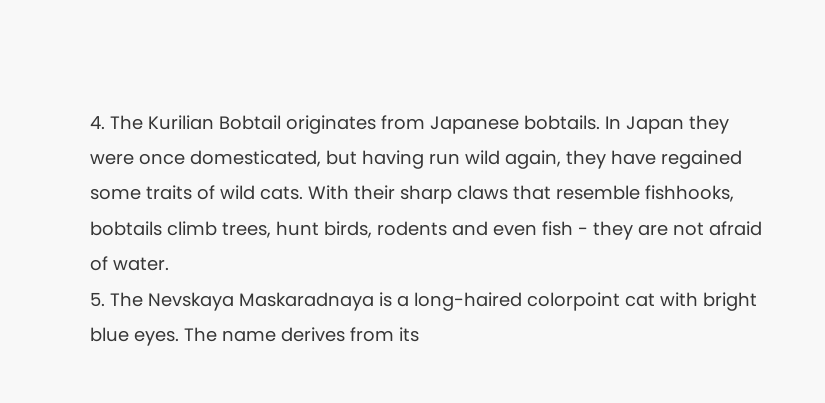4. The Kurilian Bobtail originates from Japanese bobtails. In Japan they were once domesticated, but having run wild again, they have regained some traits of wild cats. With their sharp claws that resemble fishhooks, bobtails climb trees, hunt birds, rodents and even fish - they are not afraid of water.
5. The Nevskaya Maskaradnaya is a long-haired colorpoint cat with bright blue eyes. The name derives from its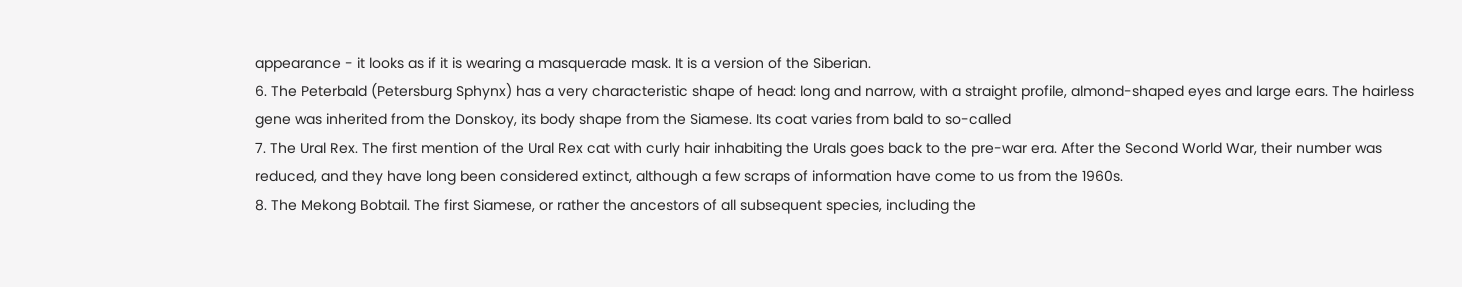appearance - it looks as if it is wearing a masquerade mask. It is a version of the Siberian.
6. The Peterbald (Petersburg Sphynx) has a very characteristic shape of head: long and narrow, with a straight profile, almond-shaped eyes and large ears. The hairless gene was inherited from the Donskoy, its body shape from the Siamese. Its coat varies from bald to so-called
7. The Ural Rex. The first mention of the Ural Rex cat with curly hair inhabiting the Urals goes back to the pre-war era. After the Second World War, their number was reduced, and they have long been considered extinct, although a few scraps of information have come to us from the 1960s.
8. The Mekong Bobtail. The first Siamese, or rather the ancestors of all subsequent species, including the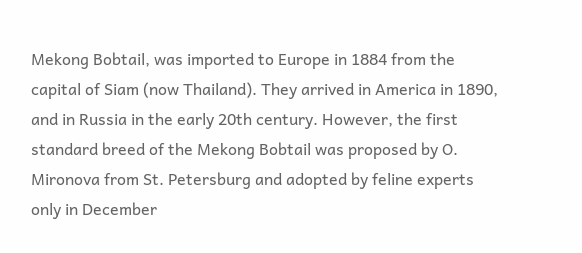Mekong Bobtail, was imported to Europe in 1884 from the capital of Siam (now Thailand). They arrived in America in 1890, and in Russia in the early 20th century. However, the first standard breed of the Mekong Bobtail was proposed by O. Mironova from St. Petersburg and adopted by feline experts only in December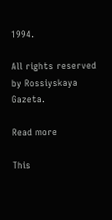1994.

All rights reserved by Rossiyskaya Gazeta.

Read more

This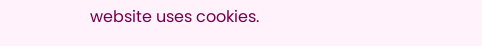website uses cookies.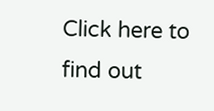Click here to find out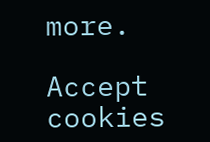more.

Accept cookies